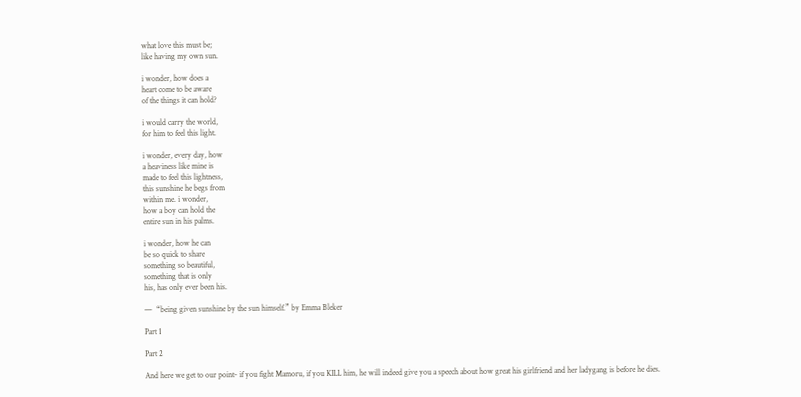what love this must be;
like having my own sun.

i wonder, how does a
heart come to be aware
of the things it can hold?

i would carry the world,
for him to feel this light.

i wonder, every day, how
a heaviness like mine is
made to feel this lightness,
this sunshine he begs from
within me. i wonder,
how a boy can hold the
entire sun in his palms.

i wonder, how he can
be so quick to share
something so beautiful,
something that is only
his, has only ever been his.

—  “being given sunshine by the sun himself.” by Emma Bleker

Part 1

Part 2

And here we get to our point- if you fight Mamoru, if you KILL him, he will indeed give you a speech about how great his girlfriend and her ladygang is before he dies.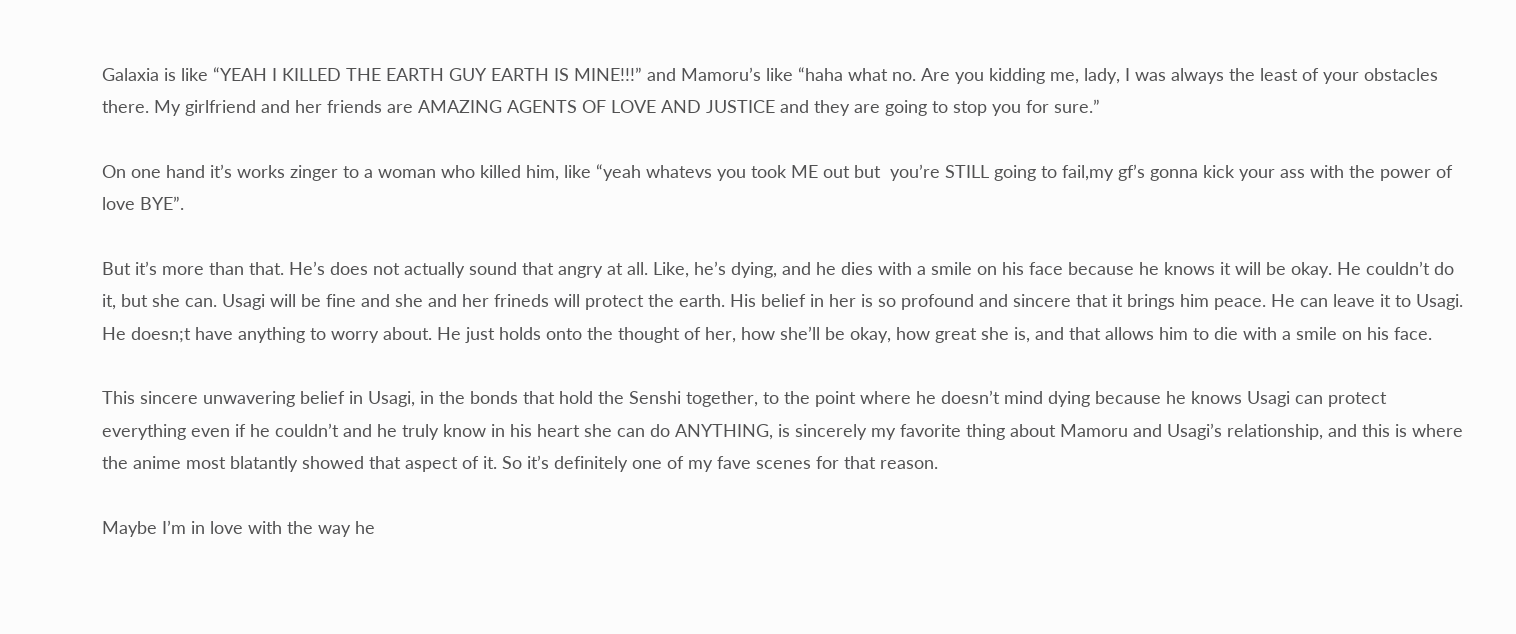Galaxia is like “YEAH I KILLED THE EARTH GUY EARTH IS MINE!!!” and Mamoru’s like “haha what no. Are you kidding me, lady, I was always the least of your obstacles there. My girlfriend and her friends are AMAZING AGENTS OF LOVE AND JUSTICE and they are going to stop you for sure.”

On one hand it’s works zinger to a woman who killed him, like “yeah whatevs you took ME out but  you’re STILL going to fail,my gf’s gonna kick your ass with the power of love BYE”.

But it’s more than that. He’s does not actually sound that angry at all. Like, he’s dying, and he dies with a smile on his face because he knows it will be okay. He couldn’t do it, but she can. Usagi will be fine and she and her frineds will protect the earth. His belief in her is so profound and sincere that it brings him peace. He can leave it to Usagi. He doesn;t have anything to worry about. He just holds onto the thought of her, how she’ll be okay, how great she is, and that allows him to die with a smile on his face.

This sincere unwavering belief in Usagi, in the bonds that hold the Senshi together, to the point where he doesn’t mind dying because he knows Usagi can protect everything even if he couldn’t and he truly know in his heart she can do ANYTHING, is sincerely my favorite thing about Mamoru and Usagi’s relationship, and this is where the anime most blatantly showed that aspect of it. So it’s definitely one of my fave scenes for that reason.

Maybe I’m in love with the way he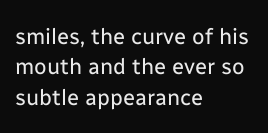smiles, the curve of his mouth and the ever so subtle appearance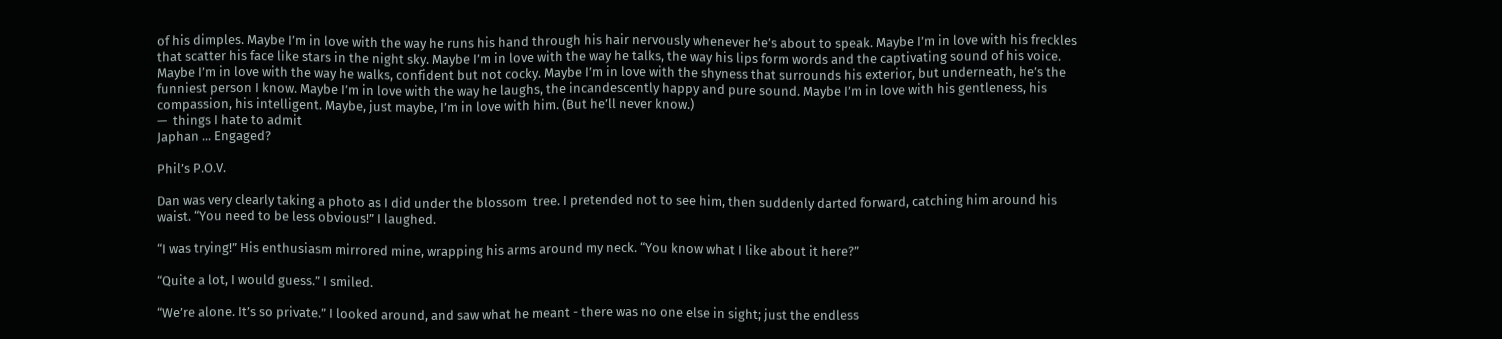of his dimples. Maybe I’m in love with the way he runs his hand through his hair nervously whenever he’s about to speak. Maybe I’m in love with his freckles that scatter his face like stars in the night sky. Maybe I’m in love with the way he talks, the way his lips form words and the captivating sound of his voice. Maybe I’m in love with the way he walks, confident but not cocky. Maybe I’m in love with the shyness that surrounds his exterior, but underneath, he’s the funniest person I know. Maybe I’m in love with the way he laughs, the incandescently happy and pure sound. Maybe I’m in love with his gentleness, his compassion, his intelligent. Maybe, just maybe, I’m in love with him. (But he’ll never know.)
—  things I hate to admit
Japhan ... Engaged?

Phil’s P.O.V.

Dan was very clearly taking a photo as I did under the blossom  tree. I pretended not to see him, then suddenly darted forward, catching him around his waist. “You need to be less obvious!” I laughed.

“I was trying!” His enthusiasm mirrored mine, wrapping his arms around my neck. “You know what I like about it here?”

“Quite a lot, I would guess.” I smiled.

“We’re alone. It’s so private.” I looked around, and saw what he meant - there was no one else in sight; just the endless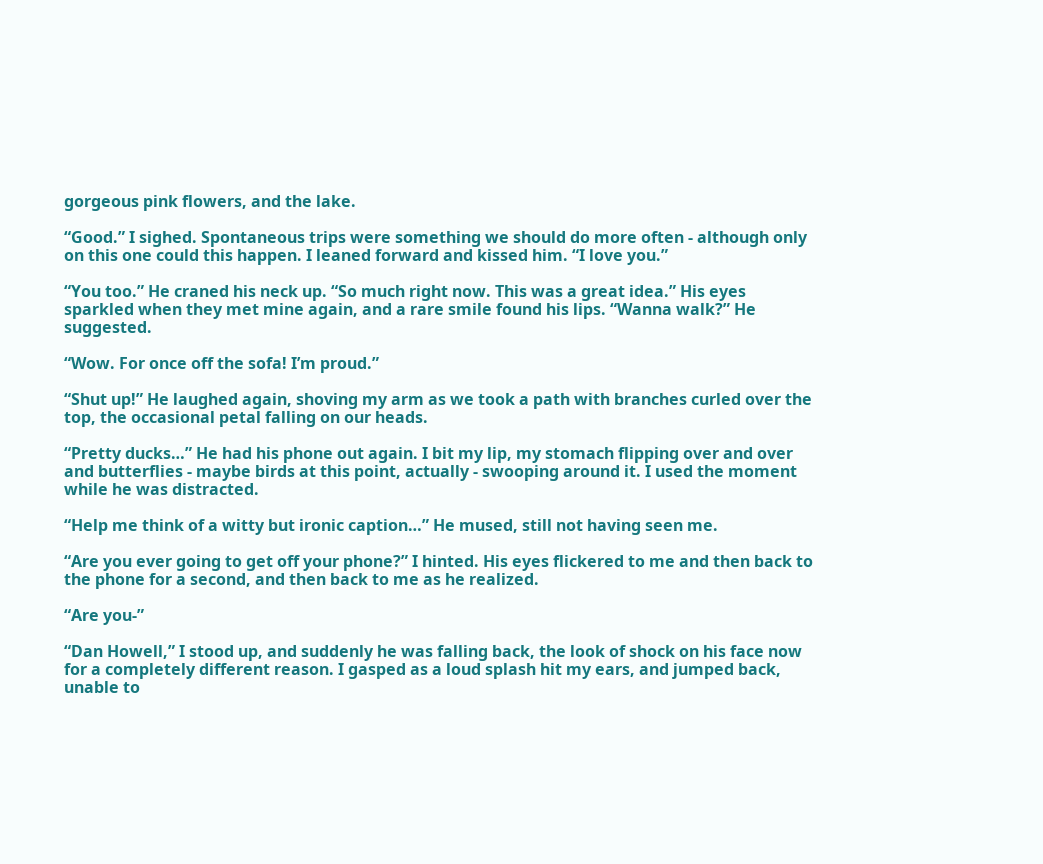gorgeous pink flowers, and the lake.

“Good.” I sighed. Spontaneous trips were something we should do more often - although only on this one could this happen. I leaned forward and kissed him. “I love you.”

“You too.” He craned his neck up. “So much right now. This was a great idea.” His eyes sparkled when they met mine again, and a rare smile found his lips. “Wanna walk?” He suggested.

“Wow. For once off the sofa! I’m proud.”

“Shut up!” He laughed again, shoving my arm as we took a path with branches curled over the top, the occasional petal falling on our heads.

“Pretty ducks…” He had his phone out again. I bit my lip, my stomach flipping over and over and butterflies - maybe birds at this point, actually - swooping around it. I used the moment while he was distracted.

“Help me think of a witty but ironic caption…” He mused, still not having seen me.

“Are you ever going to get off your phone?” I hinted. His eyes flickered to me and then back to the phone for a second, and then back to me as he realized.

“Are you-”

“Dan Howell,” I stood up, and suddenly he was falling back, the look of shock on his face now for a completely different reason. I gasped as a loud splash hit my ears, and jumped back, unable to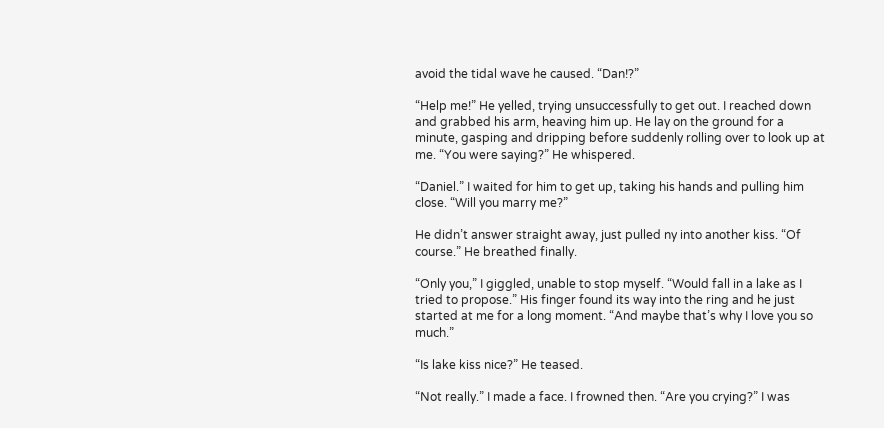avoid the tidal wave he caused. “Dan!?”

“Help me!” He yelled, trying unsuccessfully to get out. I reached down and grabbed his arm, heaving him up. He lay on the ground for a minute, gasping and dripping before suddenly rolling over to look up at me. “You were saying?” He whispered.

“Daniel.” I waited for him to get up, taking his hands and pulling him close. “Will you marry me?”

He didn’t answer straight away, just pulled ny into another kiss. “Of course.” He breathed finally.

“Only you,” I giggled, unable to stop myself. “Would fall in a lake as I tried to propose.” His finger found its way into the ring and he just started at me for a long moment. “And maybe that’s why I love you so much.”

“Is lake kiss nice?” He teased.

“Not really.” I made a face. I frowned then. “Are you crying?” I was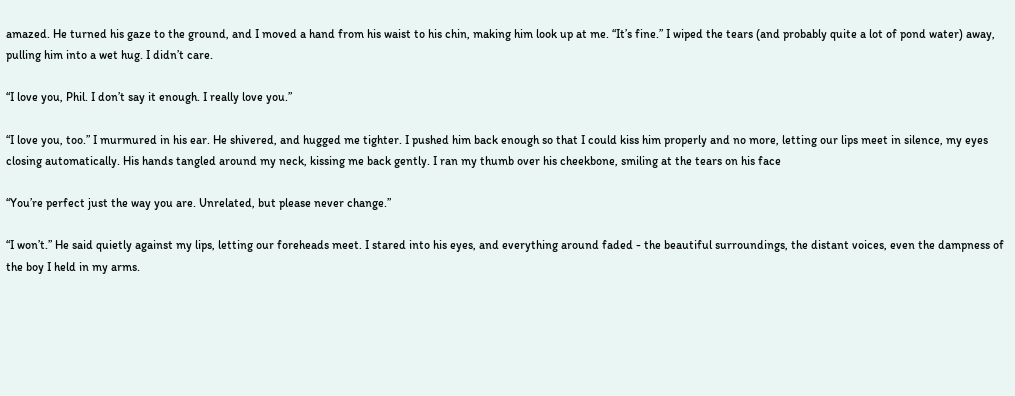amazed. He turned his gaze to the ground, and I moved a hand from his waist to his chin, making him look up at me. “It’s fine.” I wiped the tears (and probably quite a lot of pond water) away, pulling him into a wet hug. I didn’t care.

“I love you, Phil. I don’t say it enough. I really love you.”

“I love you, too.” I murmured in his ear. He shivered, and hugged me tighter. I pushed him back enough so that I could kiss him properly and no more, letting our lips meet in silence, my eyes closing automatically. His hands tangled around my neck, kissing me back gently. I ran my thumb over his cheekbone, smiling at the tears on his face

“You’re perfect just the way you are. Unrelated, but please never change.”

“I won’t.” He said quietly against my lips, letting our foreheads meet. I stared into his eyes, and everything around faded - the beautiful surroundings, the distant voices, even the dampness of the boy I held in my arms.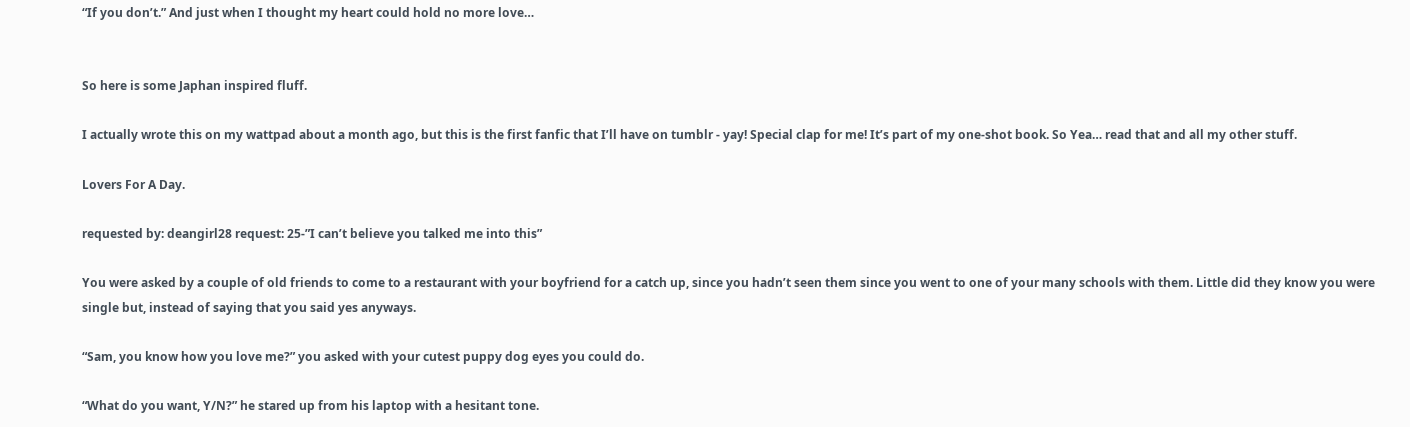“If you don’t.” And just when I thought my heart could hold no more love…


So here is some Japhan inspired fluff.

I actually wrote this on my wattpad about a month ago, but this is the first fanfic that I’ll have on tumblr - yay! Special clap for me! It’s part of my one-shot book. So Yea… read that and all my other stuff.

Lovers For A Day.

requested by: deangirl28 request: 25-”I can’t believe you talked me into this”

You were asked by a couple of old friends to come to a restaurant with your boyfriend for a catch up, since you hadn’t seen them since you went to one of your many schools with them. Little did they know you were single but, instead of saying that you said yes anyways.

“Sam, you know how you love me?” you asked with your cutest puppy dog eyes you could do.

“What do you want, Y/N?” he stared up from his laptop with a hesitant tone.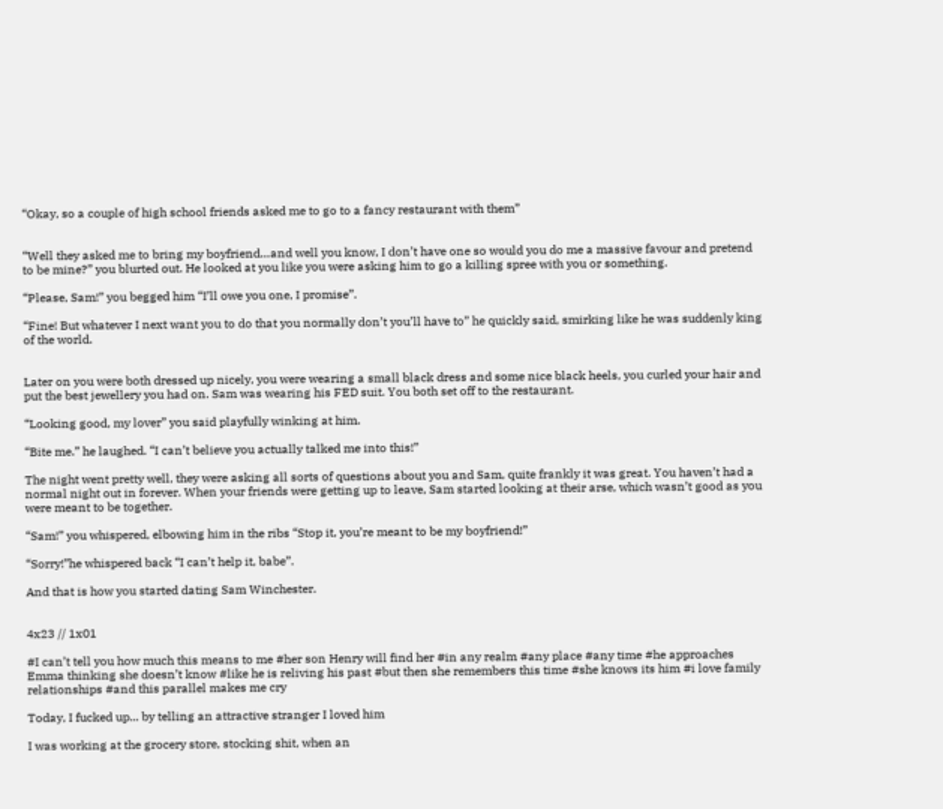“Okay, so a couple of high school friends asked me to go to a fancy restaurant with them”


“Well they asked me to bring my boyfriend…and well you know, I don’t have one so would you do me a massive favour and pretend to be mine?” you blurted out. He looked at you like you were asking him to go a killing spree with you or something.

“Please, Sam!” you begged him “I’ll owe you one, I promise”.

“Fine! But whatever I next want you to do that you normally don’t you’ll have to” he quickly said, smirking like he was suddenly king of the world.


Later on you were both dressed up nicely, you were wearing a small black dress and some nice black heels, you curled your hair and put the best jewellery you had on. Sam was wearing his FED suit. You both set off to the restaurant.

“Looking good, my lover” you said playfully winking at him.

“Bite me.” he laughed. “I can’t believe you actually talked me into this!”

The night went pretty well, they were asking all sorts of questions about you and Sam, quite frankly it was great. You haven’t had a normal night out in forever. When your friends were getting up to leave, Sam started looking at their arse, which wasn’t good as you were meant to be together.

“Sam!” you whispered, elbowing him in the ribs “Stop it, you’re meant to be my boyfriend!”

“Sorry!”he whispered back “I can’t help it, babe”.

And that is how you started dating Sam Winchester.


4x23 // 1x01

#I can’t tell you how much this means to me #her son Henry will find her #in any realm #any place #any time #he approaches Emma thinking she doesn’t know #like he is reliving his past #but then she remembers this time #she knows its him #i love family relationships #and this parallel makes me cry

Today, I fucked up... by telling an attractive stranger I loved him

I was working at the grocery store, stocking shit, when an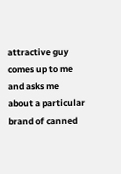attractive guy comes up to me and asks me about a particular brand of canned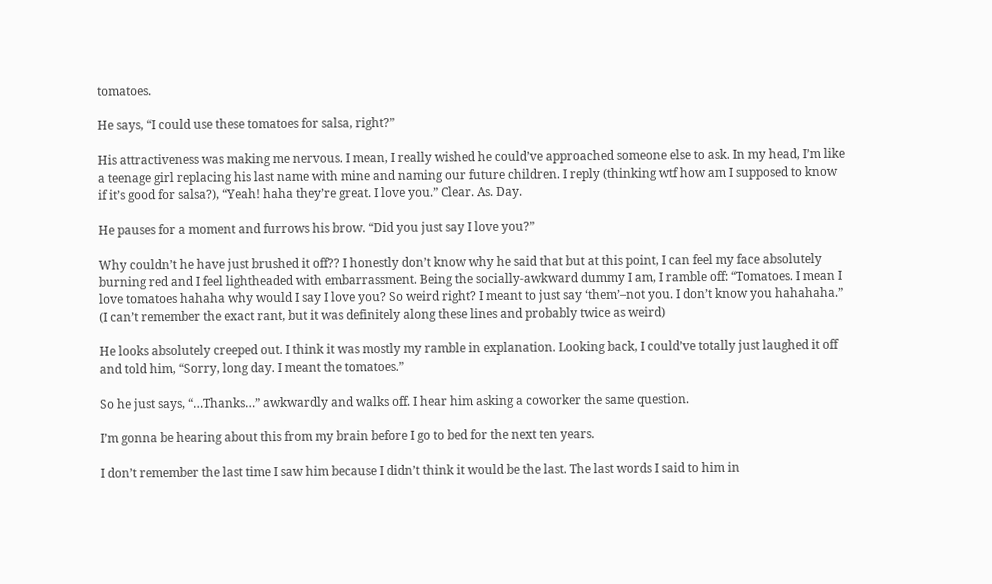tomatoes.

He says, “I could use these tomatoes for salsa, right?”

His attractiveness was making me nervous. I mean, I really wished he could’ve approached someone else to ask. In my head, I’m like a teenage girl replacing his last name with mine and naming our future children. I reply (thinking wtf how am I supposed to know if it’s good for salsa?), “Yeah! haha they’re great. I love you.” Clear. As. Day.

He pauses for a moment and furrows his brow. “Did you just say I love you?”

Why couldn’t he have just brushed it off?? I honestly don’t know why he said that but at this point, I can feel my face absolutely burning red and I feel lightheaded with embarrassment. Being the socially-awkward dummy I am, I ramble off: “Tomatoes. I mean I love tomatoes hahaha why would I say I love you? So weird right? I meant to just say ‘them’–not you. I don’t know you hahahaha.” (I can’t remember the exact rant, but it was definitely along these lines and probably twice as weird)

He looks absolutely creeped out. I think it was mostly my ramble in explanation. Looking back, I could’ve totally just laughed it off and told him, “Sorry, long day. I meant the tomatoes.”

So he just says, “…Thanks…” awkwardly and walks off. I hear him asking a coworker the same question.

I’m gonna be hearing about this from my brain before I go to bed for the next ten years.

I don’t remember the last time I saw him because I didn’t think it would be the last. The last words I said to him in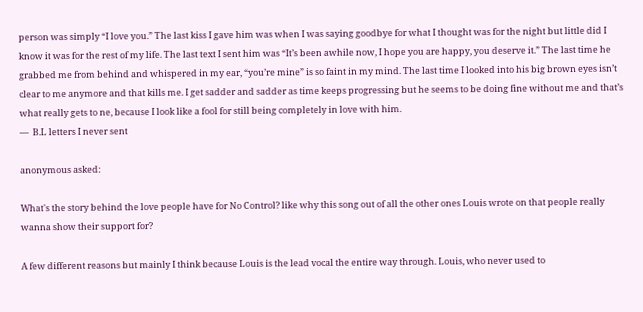person was simply “I love you.” The last kiss I gave him was when I was saying goodbye for what I thought was for the night but little did I know it was for the rest of my life. The last text I sent him was “It’s been awhile now, I hope you are happy, you deserve it.” The last time he grabbed me from behind and whispered in my ear, “you’re mine” is so faint in my mind. The last time I looked into his big brown eyes isn’t clear to me anymore and that kills me. I get sadder and sadder as time keeps progressing but he seems to be doing fine without me and that’s what really gets to ne, because I look like a fool for still being completely in love with him.
—  B.L letters I never sent

anonymous asked:

What's the story behind the love people have for No Control? like why this song out of all the other ones Louis wrote on that people really wanna show their support for?

A few different reasons but mainly I think because Louis is the lead vocal the entire way through. Louis, who never used to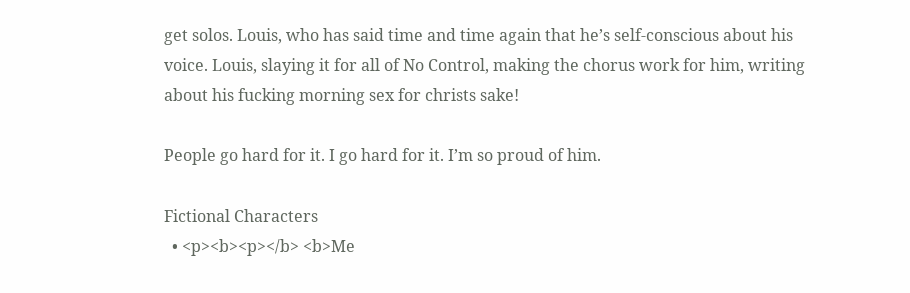get solos. Louis, who has said time and time again that he’s self-conscious about his voice. Louis, slaying it for all of No Control, making the chorus work for him, writing about his fucking morning sex for christs sake!

People go hard for it. I go hard for it. I’m so proud of him.

Fictional Characters
  • <p><b><p></b> <b>Me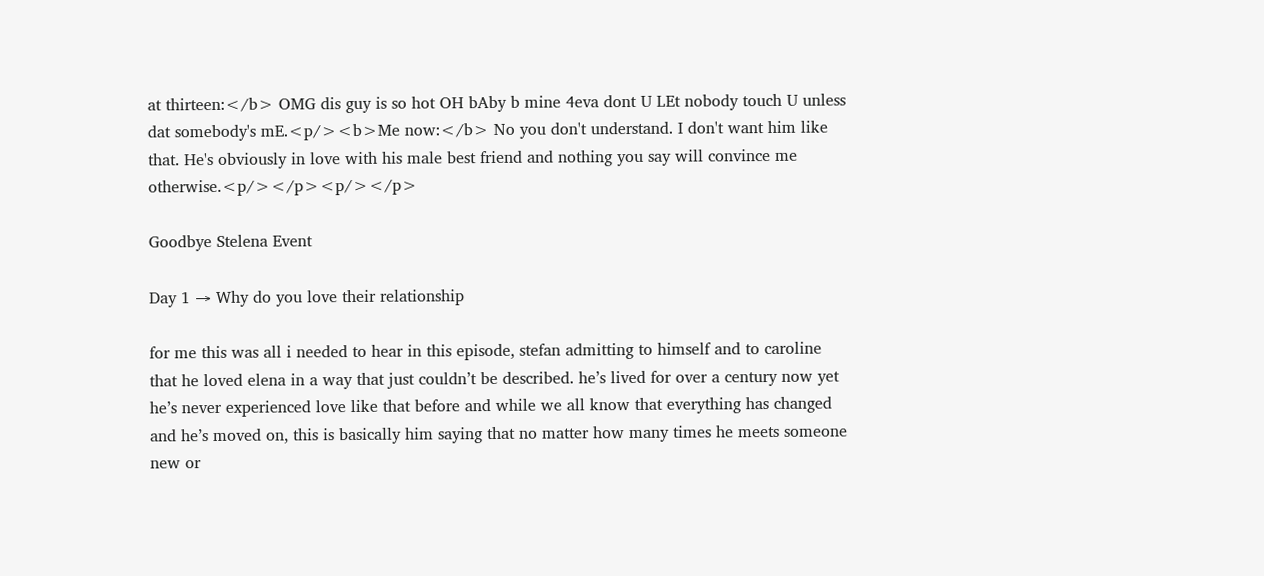at thirteen:</b> OMG dis guy is so hot OH bAby b mine 4eva dont U LEt nobody touch U unless dat somebody's mE.<p/><b>Me now:</b> No you don't understand. I don't want him like that. He's obviously in love with his male best friend and nothing you say will convince me otherwise.<p/></p><p/></p>

Goodbye Stelena Event

Day 1 → Why do you love their relationship

for me this was all i needed to hear in this episode, stefan admitting to himself and to caroline that he loved elena in a way that just couldn’t be described. he’s lived for over a century now yet he’s never experienced love like that before and while we all know that everything has changed and he’s moved on, this is basically him saying that no matter how many times he meets someone new or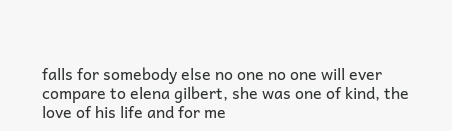falls for somebody else no one no one will ever compare to elena gilbert, she was one of kind, the love of his life and for me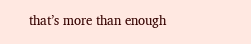that’s more than enough